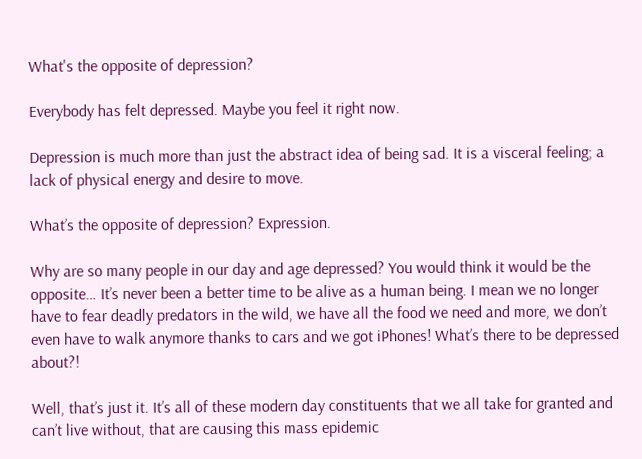What's the opposite of depression?

Everybody has felt depressed. Maybe you feel it right now.

Depression is much more than just the abstract idea of being sad. It is a visceral feeling; a lack of physical energy and desire to move.

What’s the opposite of depression? Expression.

Why are so many people in our day and age depressed? You would think it would be the opposite… It’s never been a better time to be alive as a human being. I mean we no longer have to fear deadly predators in the wild, we have all the food we need and more, we don’t even have to walk anymore thanks to cars and we got iPhones! What’s there to be depressed about?!

Well, that’s just it. It’s all of these modern day constituents that we all take for granted and can’t live without, that are causing this mass epidemic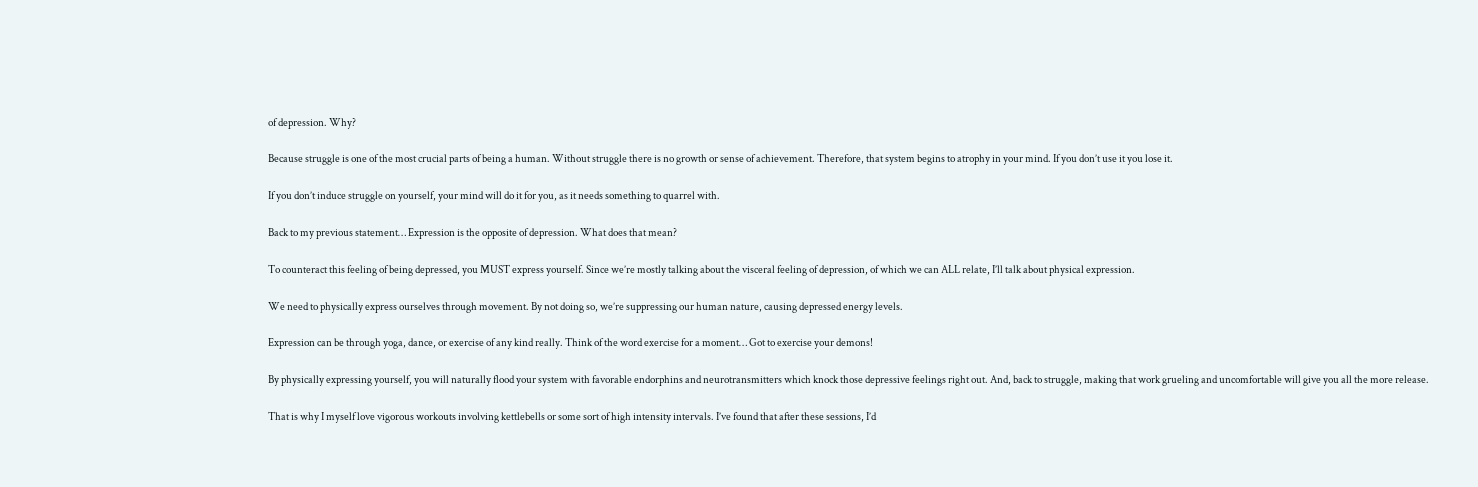of depression. Why?

Because struggle is one of the most crucial parts of being a human. Without struggle there is no growth or sense of achievement. Therefore, that system begins to atrophy in your mind. If you don’t use it you lose it.

If you don’t induce struggle on yourself, your mind will do it for you, as it needs something to quarrel with.

Back to my previous statement… Expression is the opposite of depression. What does that mean?

To counteract this feeling of being depressed, you MUST express yourself. Since we’re mostly talking about the visceral feeling of depression, of which we can ALL relate, I’ll talk about physical expression.

We need to physically express ourselves through movement. By not doing so, we’re suppressing our human nature, causing depressed energy levels.

Expression can be through yoga, dance, or exercise of any kind really. Think of the word exercise for a moment… Got to exercise your demons!

By physically expressing yourself, you will naturally flood your system with favorable endorphins and neurotransmitters which knock those depressive feelings right out. And, back to struggle, making that work grueling and uncomfortable will give you all the more release.

That is why I myself love vigorous workouts involving kettlebells or some sort of high intensity intervals. I’ve found that after these sessions, I’d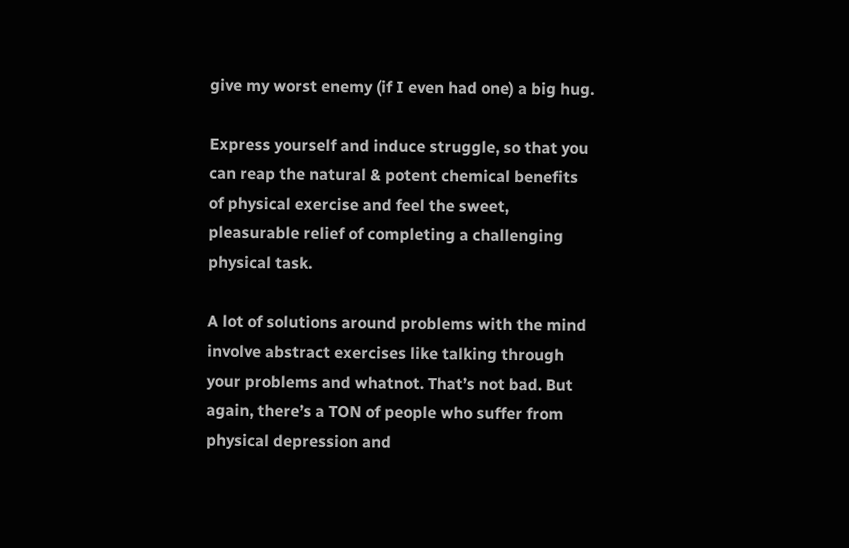give my worst enemy (if I even had one) a big hug.

Express yourself and induce struggle, so that you can reap the natural & potent chemical benefits of physical exercise and feel the sweet, pleasurable relief of completing a challenging physical task.

A lot of solutions around problems with the mind involve abstract exercises like talking through your problems and whatnot. That’s not bad. But again, there’s a TON of people who suffer from physical depression and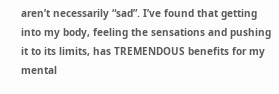aren’t necessarily “sad”. I’ve found that getting into my body, feeling the sensations and pushing it to its limits, has TREMENDOUS benefits for my mental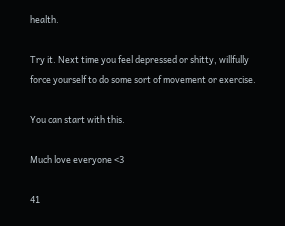health.

Try it. Next time you feel depressed or shitty, willfully force yourself to do some sort of movement or exercise.

You can start with this.

Much love everyone <3

41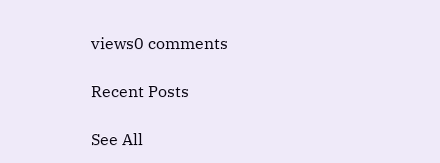views0 comments

Recent Posts

See All